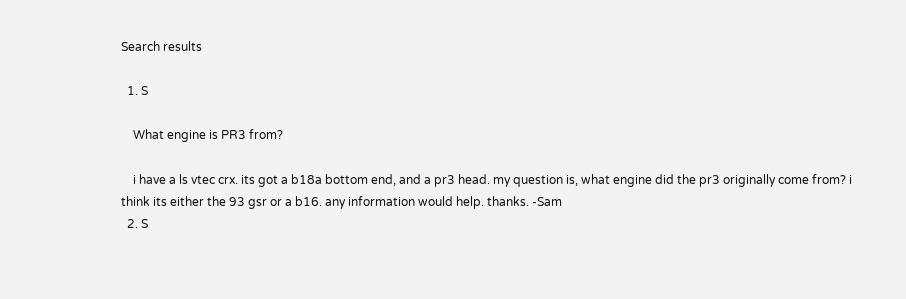Search results

  1. S

    What engine is PR3 from?

    i have a ls vtec crx. its got a b18a bottom end, and a pr3 head. my question is, what engine did the pr3 originally come from? i think its either the 93 gsr or a b16. any information would help. thanks. -Sam
  2. S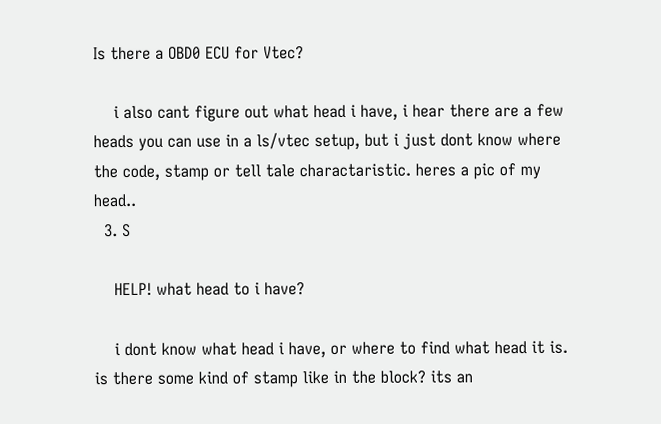Is there a OBD0 ECU for Vtec?

    i also cant figure out what head i have, i hear there are a few heads you can use in a ls/vtec setup, but i just dont know where the code, stamp or tell tale charactaristic. heres a pic of my head..
  3. S

    HELP! what head to i have?

    i dont know what head i have, or where to find what head it is. is there some kind of stamp like in the block? its an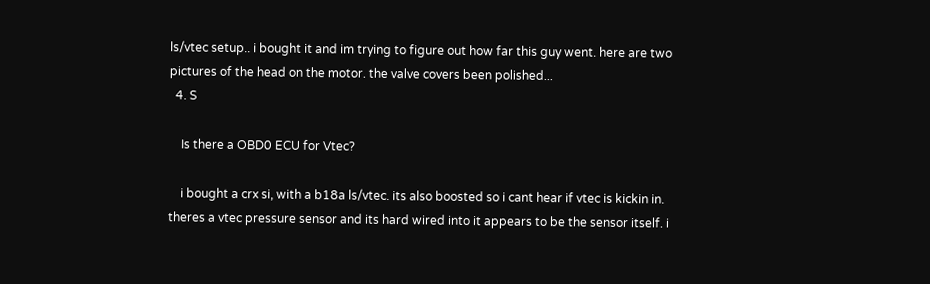ls/vtec setup.. i bought it and im trying to figure out how far this guy went. here are two pictures of the head on the motor. the valve covers been polished...
  4. S

    Is there a OBD0 ECU for Vtec?

    i bought a crx si, with a b18a ls/vtec. its also boosted so i cant hear if vtec is kickin in. theres a vtec pressure sensor and its hard wired into it appears to be the sensor itself. i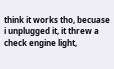think it works tho, becuase i unplugged it, it threw a check engine light,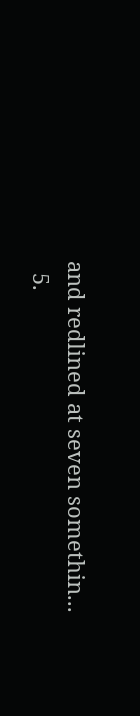and redlined at seven somethin...
  5.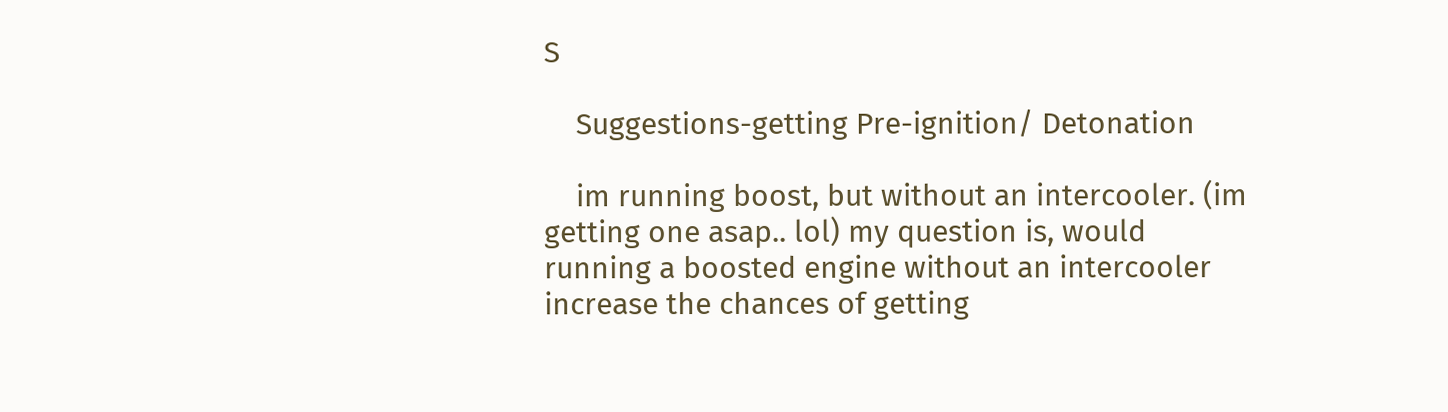S

    Suggestions-getting Pre-ignition/ Detonation

    im running boost, but without an intercooler. (im getting one asap.. lol) my question is, would running a boosted engine without an intercooler increase the chances of getting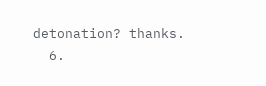detonation? thanks.
  6.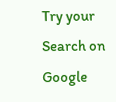Try your Search on Google